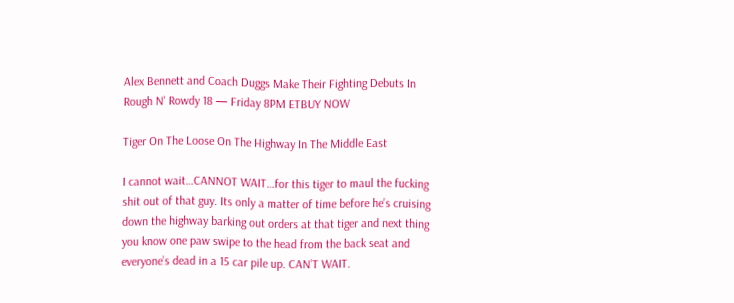Alex Bennett and Coach Duggs Make Their Fighting Debuts In Rough N' Rowdy 18 — Friday 8PM ETBUY NOW

Tiger On The Loose On The Highway In The Middle East

I cannot wait…CANNOT WAIT…for this tiger to maul the fucking shit out of that guy. Its only a matter of time before he’s cruising down the highway barking out orders at that tiger and next thing you know one paw swipe to the head from the back seat and everyone’s dead in a 15 car pile up. CAN’T WAIT.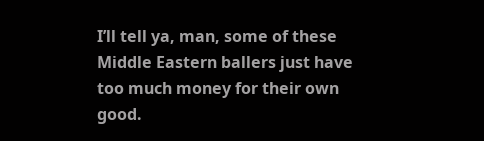I’ll tell ya, man, some of these Middle Eastern ballers just have too much money for their own good.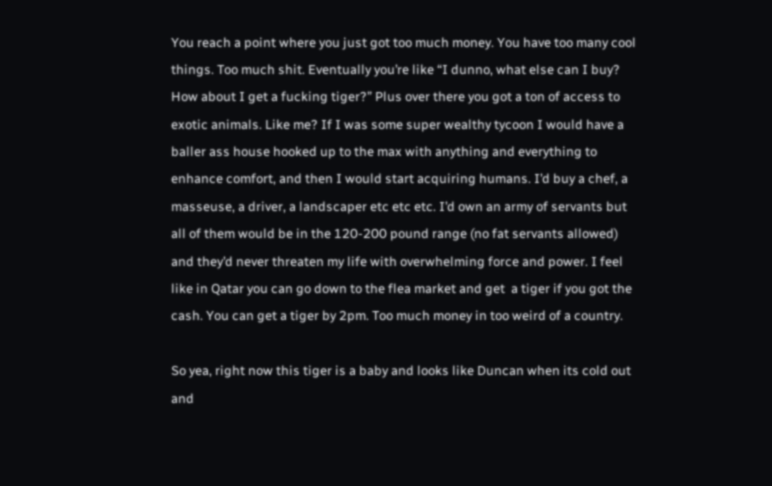You reach a point where you just got too much money. You have too many cool things. Too much shit. Eventually you’re like “I dunno, what else can I buy? How about I get a fucking tiger?” Plus over there you got a ton of access to exotic animals. Like me? If I was some super wealthy tycoon I would have a baller ass house hooked up to the max with anything and everything to enhance comfort, and then I would start acquiring humans. I’d buy a chef, a masseuse, a driver, a landscaper etc etc etc. I’d own an army of servants but all of them would be in the 120-200 pound range (no fat servants allowed) and they’d never threaten my life with overwhelming force and power. I feel like in Qatar you can go down to the flea market and get  a tiger if you got the cash. You can get a tiger by 2pm. Too much money in too weird of a country.

So yea, right now this tiger is a baby and looks like Duncan when its cold out and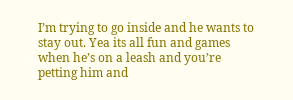I’m trying to go inside and he wants to stay out. Yea its all fun and games when he’s on a leash and you’re petting him and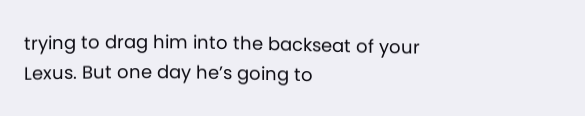trying to drag him into the backseat of your Lexus. But one day he’s going to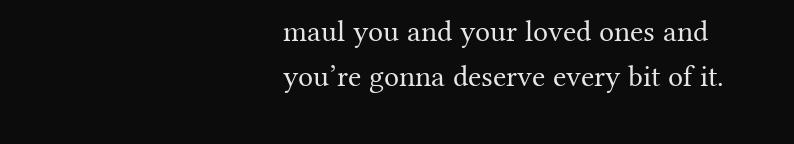maul you and your loved ones and you’re gonna deserve every bit of it.